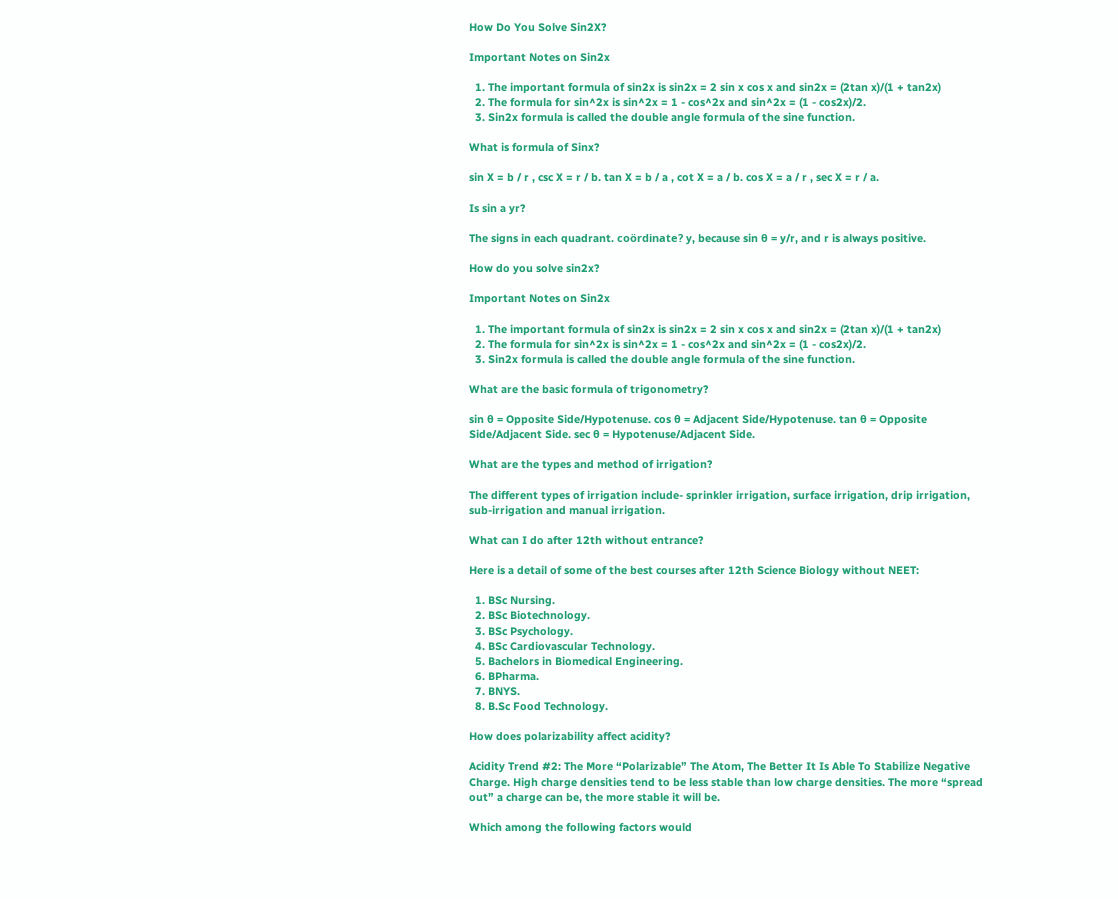How Do You Solve Sin2X?

Important Notes on Sin2x

  1. The important formula of sin2x is sin2x = 2 sin x cos x and sin2x = (2tan x)/(1 + tan2x)
  2. The formula for sin^2x is sin^2x = 1 - cos^2x and sin^2x = (1 - cos2x)/2.
  3. Sin2x formula is called the double angle formula of the sine function.

What is formula of Sinx?

sin X = b / r , csc X = r / b. tan X = b / a , cot X = a / b. cos X = a / r , sec X = r / a.

Is sin a yr?

The signs in each quadrant. coördinate? y, because sin θ = y/r, and r is always positive.

How do you solve sin2x?

Important Notes on Sin2x

  1. The important formula of sin2x is sin2x = 2 sin x cos x and sin2x = (2tan x)/(1 + tan2x)
  2. The formula for sin^2x is sin^2x = 1 - cos^2x and sin^2x = (1 - cos2x)/2.
  3. Sin2x formula is called the double angle formula of the sine function.

What are the basic formula of trigonometry?

sin θ = Opposite Side/Hypotenuse. cos θ = Adjacent Side/Hypotenuse. tan θ = Opposite Side/Adjacent Side. sec θ = Hypotenuse/Adjacent Side.

What are the types and method of irrigation?

The different types of irrigation include- sprinkler irrigation, surface irrigation, drip irrigation, sub-irrigation and manual irrigation.

What can I do after 12th without entrance?

Here is a detail of some of the best courses after 12th Science Biology without NEET:

  1. BSc Nursing.
  2. BSc Biotechnology.
  3. BSc Psychology.
  4. BSc Cardiovascular Technology.
  5. Bachelors in Biomedical Engineering.
  6. BPharma.
  7. BNYS.
  8. B.Sc Food Technology.

How does polarizability affect acidity?

Acidity Trend #2: The More “Polarizable” The Atom, The Better It Is Able To Stabilize Negative Charge. High charge densities tend to be less stable than low charge densities. The more “spread out” a charge can be, the more stable it will be.

Which among the following factors would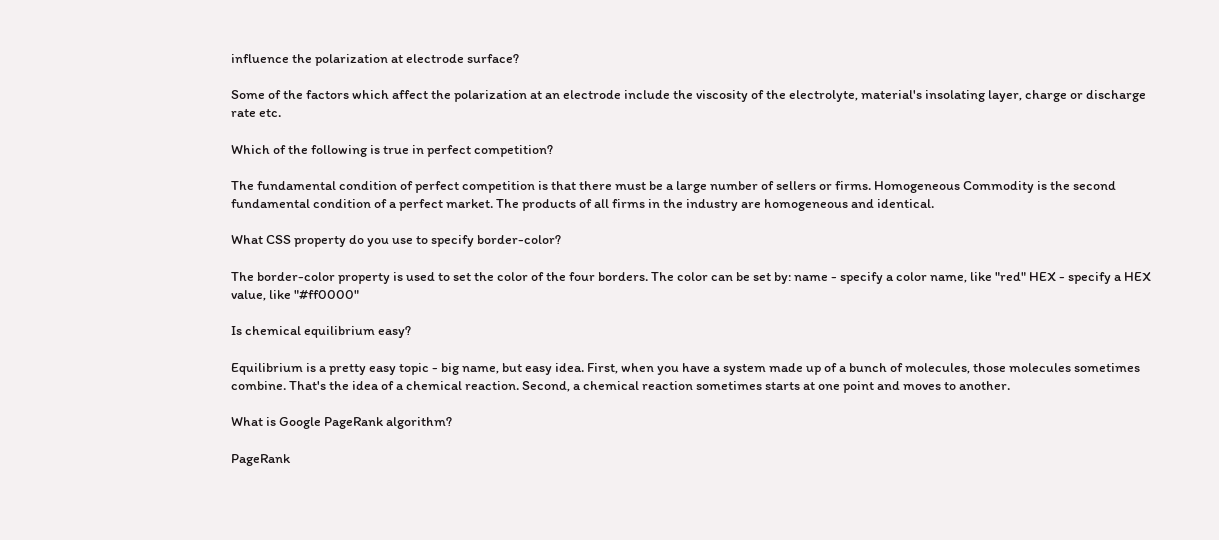influence the polarization at electrode surface?

Some of the factors which affect the polarization at an electrode include the viscosity of the electrolyte, material's insolating layer, charge or discharge rate etc.

Which of the following is true in perfect competition?

The fundamental condition of perfect competition is that there must be a large number of sellers or firms. Homogeneous Commodity is the second fundamental condition of a perfect market. The products of all firms in the industry are homogeneous and identical.

What CSS property do you use to specify border-color?

The border-color property is used to set the color of the four borders. The color can be set by: name - specify a color name, like "red" HEX - specify a HEX value, like "#ff0000"

Is chemical equilibrium easy?

Equilibrium is a pretty easy topic - big name, but easy idea. First, when you have a system made up of a bunch of molecules, those molecules sometimes combine. That's the idea of a chemical reaction. Second, a chemical reaction sometimes starts at one point and moves to another.

What is Google PageRank algorithm?

PageRank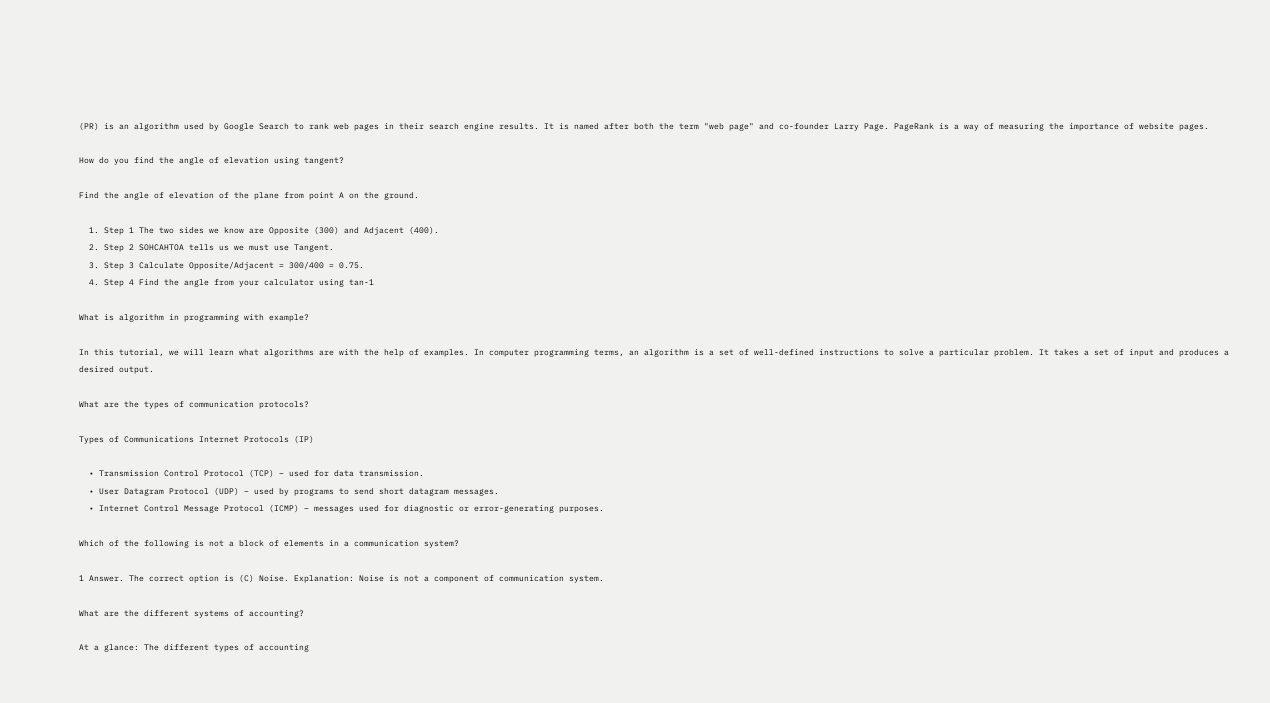(PR) is an algorithm used by Google Search to rank web pages in their search engine results. It is named after both the term "web page" and co-founder Larry Page. PageRank is a way of measuring the importance of website pages.

How do you find the angle of elevation using tangent?

Find the angle of elevation of the plane from point A on the ground.

  1. Step 1 The two sides we know are Opposite (300) and Adjacent (400).
  2. Step 2 SOHCAHTOA tells us we must use Tangent.
  3. Step 3 Calculate Opposite/Adjacent = 300/400 = 0.75.
  4. Step 4 Find the angle from your calculator using tan-1

What is algorithm in programming with example?

In this tutorial, we will learn what algorithms are with the help of examples. In computer programming terms, an algorithm is a set of well-defined instructions to solve a particular problem. It takes a set of input and produces a desired output.

What are the types of communication protocols?

Types of Communications Internet Protocols (IP)

  • Transmission Control Protocol (TCP) – used for data transmission.
  • User Datagram Protocol (UDP) – used by programs to send short datagram messages.
  • Internet Control Message Protocol (ICMP) – messages used for diagnostic or error-generating purposes.

Which of the following is not a block of elements in a communication system?

1 Answer. The correct option is (C) Noise. Explanation: Noise is not a component of communication system.

What are the different systems of accounting?

At a glance: The different types of accounting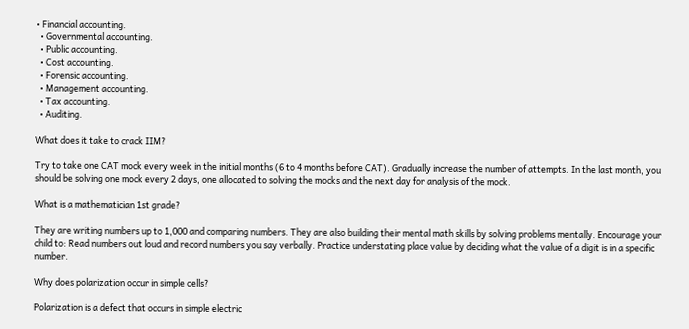• Financial accounting.
  • Governmental accounting.
  • Public accounting.
  • Cost accounting.
  • Forensic accounting.
  • Management accounting.
  • Tax accounting.
  • Auditing.

What does it take to crack IIM?

Try to take one CAT mock every week in the initial months (6 to 4 months before CAT). Gradually increase the number of attempts. In the last month, you should be solving one mock every 2 days, one allocated to solving the mocks and the next day for analysis of the mock.

What is a mathematician 1st grade?

They are writing numbers up to 1,000 and comparing numbers. They are also building their mental math skills by solving problems mentally. Encourage your child to: Read numbers out loud and record numbers you say verbally. Practice understating place value by deciding what the value of a digit is in a specific number.

Why does polarization occur in simple cells?

Polarization is a defect that occurs in simple electric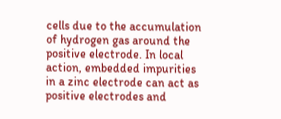cells due to the accumulation of hydrogen gas around the positive electrode. In local action, embedded impurities in a zinc electrode can act as positive electrodes and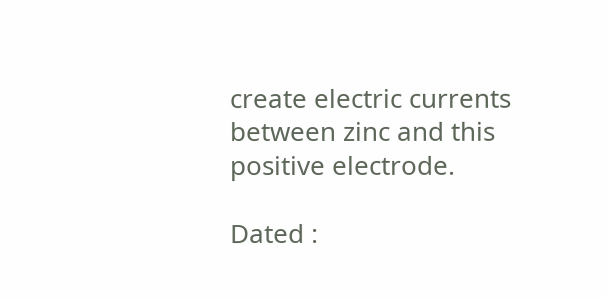create electric currents between zinc and this positive electrode.

Dated :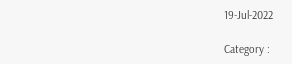19-Jul-2022

Category :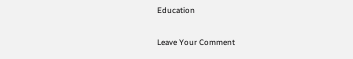Education

Leave Your Comment